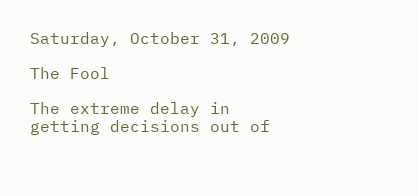Saturday, October 31, 2009

The Fool

The extreme delay in getting decisions out of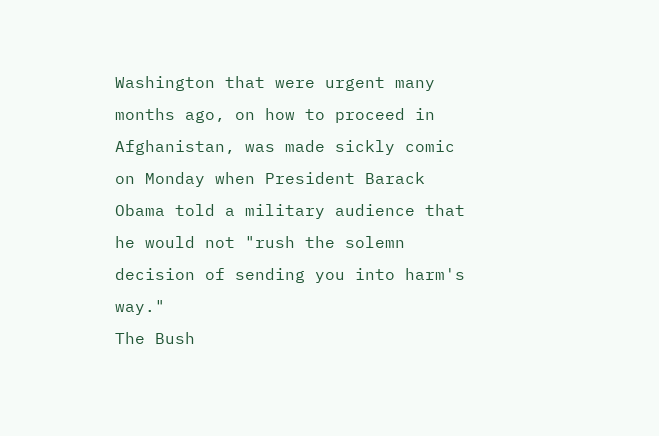Washington that were urgent many months ago, on how to proceed in Afghanistan, was made sickly comic on Monday when President Barack Obama told a military audience that he would not "rush the solemn decision of sending you into harm's way."
The Bush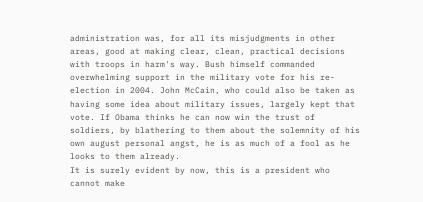administration was, for all its misjudgments in other areas, good at making clear, clean, practical decisions with troops in harm's way. Bush himself commanded overwhelming support in the military vote for his re-election in 2004. John McCain, who could also be taken as having some idea about military issues, largely kept that vote. If Obama thinks he can now win the trust of soldiers, by blathering to them about the solemnity of his own august personal angst, he is as much of a fool as he looks to them already.
It is surely evident by now, this is a president who cannot make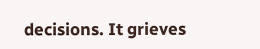decisions. It grieves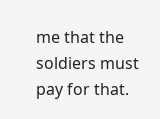me that the soldiers must pay for that.